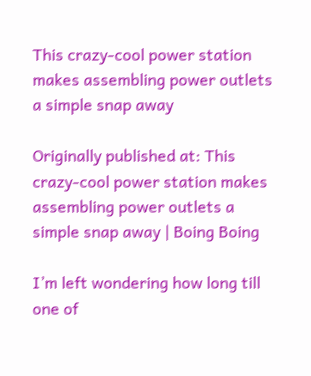This crazy-cool power station makes assembling power outlets a simple snap away

Originally published at: This crazy-cool power station makes assembling power outlets a simple snap away | Boing Boing

I’m left wondering how long till one of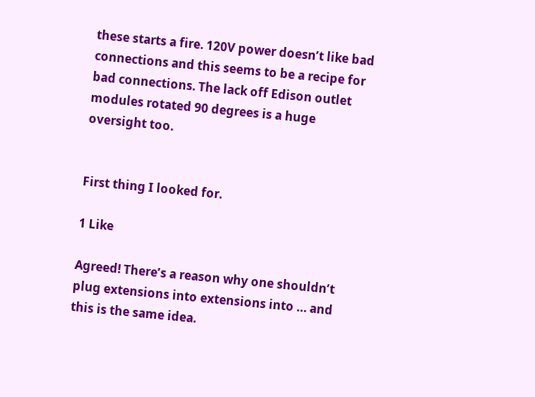these starts a fire. 120V power doesn’t like bad connections and this seems to be a recipe for bad connections. The lack off Edison outlet modules rotated 90 degrees is a huge oversight too.


First thing I looked for.

1 Like

Agreed! There’s a reason why one shouldn’t plug extensions into extensions into … and this is the same idea.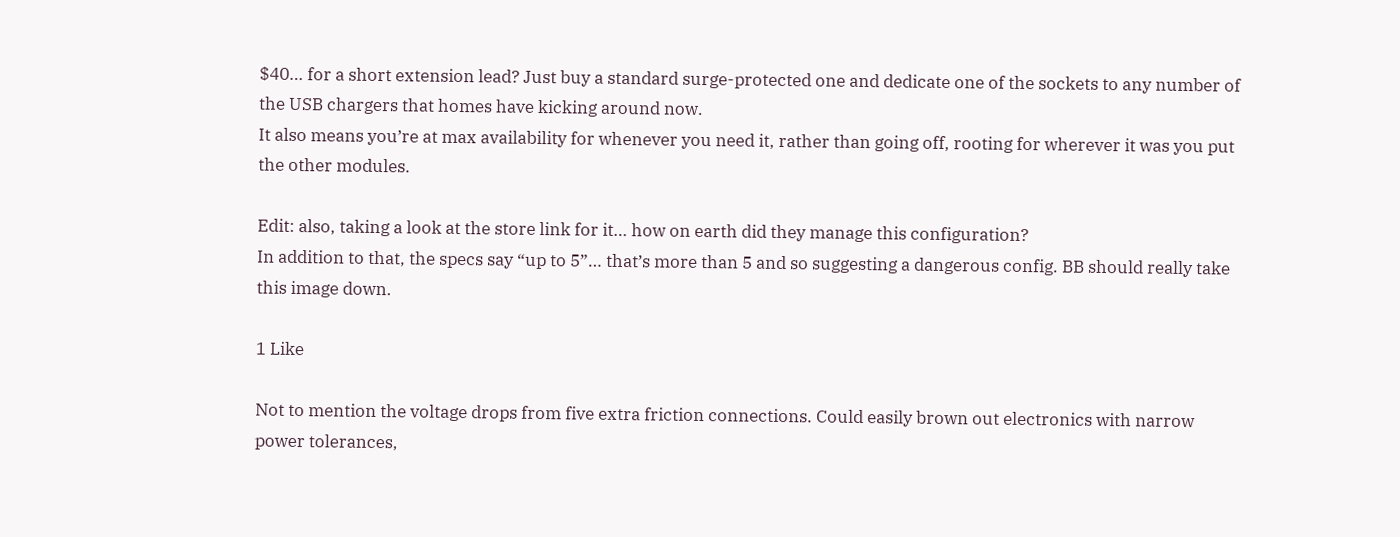$40… for a short extension lead? Just buy a standard surge-protected one and dedicate one of the sockets to any number of the USB chargers that homes have kicking around now.
It also means you’re at max availability for whenever you need it, rather than going off, rooting for wherever it was you put the other modules.

Edit: also, taking a look at the store link for it… how on earth did they manage this configuration?
In addition to that, the specs say “up to 5”… that’s more than 5 and so suggesting a dangerous config. BB should really take this image down.

1 Like

Not to mention the voltage drops from five extra friction connections. Could easily brown out electronics with narrow power tolerances,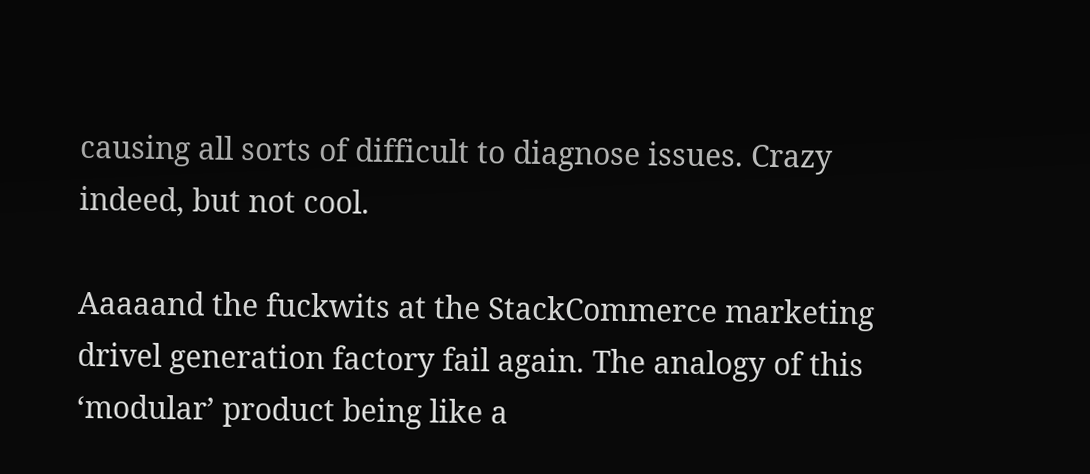causing all sorts of difficult to diagnose issues. Crazy indeed, but not cool.

Aaaaand the fuckwits at the StackCommerce marketing drivel generation factory fail again. The analogy of this ‘modular’ product being like a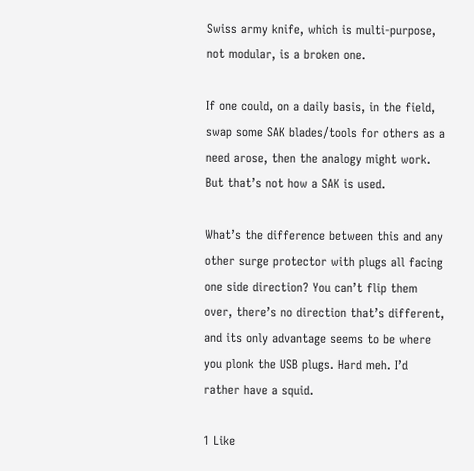Swiss army knife, which is multi-purpose, not modular, is a broken one.

If one could, on a daily basis, in the field, swap some SAK blades/tools for others as a need arose, then the analogy might work. But that’s not how a SAK is used.

What’s the difference between this and any other surge protector with plugs all facing one side direction? You can’t flip them over, there’s no direction that’s different, and its only advantage seems to be where you plonk the USB plugs. Hard meh. I’d rather have a squid.

1 Like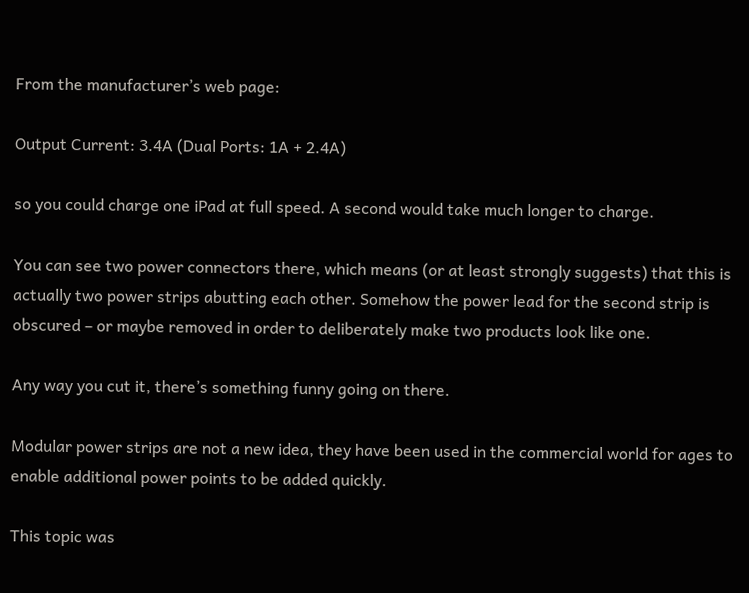From the manufacturer’s web page:

Output Current: 3.4A (Dual Ports: 1A + 2.4A)

so you could charge one iPad at full speed. A second would take much longer to charge.

You can see two power connectors there, which means (or at least strongly suggests) that this is actually two power strips abutting each other. Somehow the power lead for the second strip is obscured – or maybe removed in order to deliberately make two products look like one.

Any way you cut it, there’s something funny going on there.

Modular power strips are not a new idea, they have been used in the commercial world for ages to enable additional power points to be added quickly.

This topic was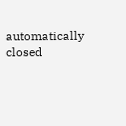automatically closed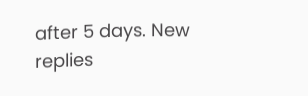after 5 days. New replies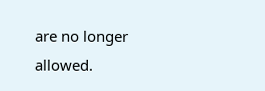are no longer allowed.